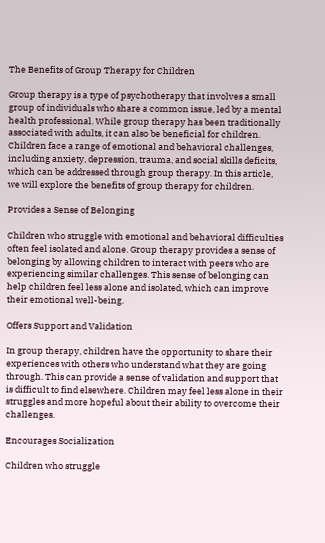The Benefits of Group Therapy for Children

Group therapy is a type of psychotherapy that involves a small group of individuals who share a common issue, led by a mental health professional. While group therapy has been traditionally associated with adults, it can also be beneficial for children. Children face a range of emotional and behavioral challenges, including anxiety, depression, trauma, and social skills deficits, which can be addressed through group therapy. In this article, we will explore the benefits of group therapy for children.

Provides a Sense of Belonging

Children who struggle with emotional and behavioral difficulties often feel isolated and alone. Group therapy provides a sense of belonging by allowing children to interact with peers who are experiencing similar challenges. This sense of belonging can help children feel less alone and isolated, which can improve their emotional well-being.

Offers Support and Validation

In group therapy, children have the opportunity to share their experiences with others who understand what they are going through. This can provide a sense of validation and support that is difficult to find elsewhere. Children may feel less alone in their struggles and more hopeful about their ability to overcome their challenges.

Encourages Socialization

Children who struggle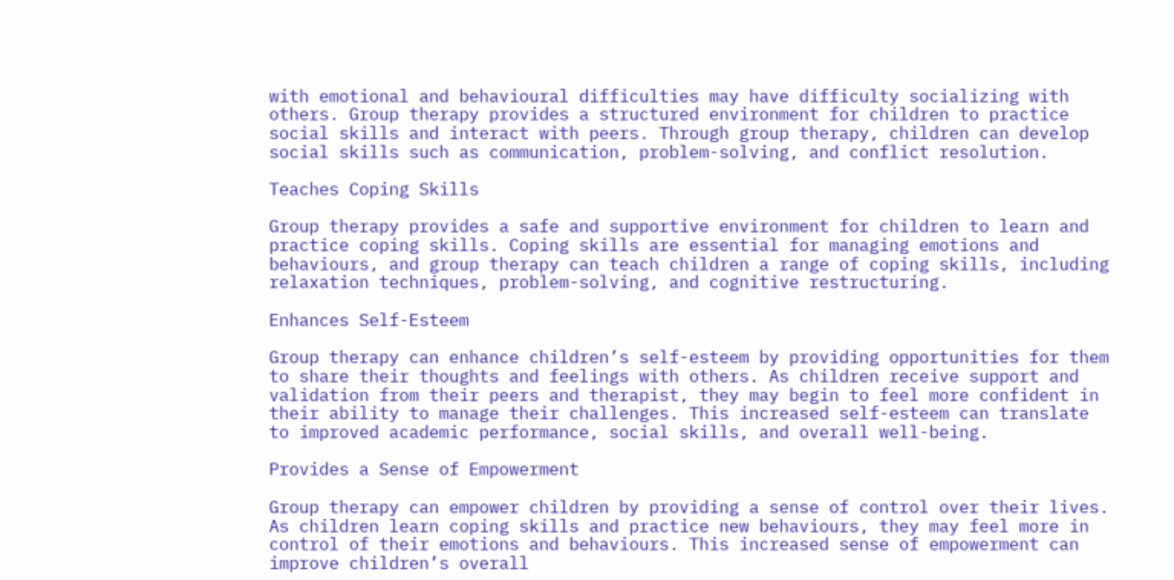with emotional and behavioural difficulties may have difficulty socializing with others. Group therapy provides a structured environment for children to practice social skills and interact with peers. Through group therapy, children can develop social skills such as communication, problem-solving, and conflict resolution.

Teaches Coping Skills

Group therapy provides a safe and supportive environment for children to learn and practice coping skills. Coping skills are essential for managing emotions and behaviours, and group therapy can teach children a range of coping skills, including relaxation techniques, problem-solving, and cognitive restructuring.

Enhances Self-Esteem

Group therapy can enhance children’s self-esteem by providing opportunities for them to share their thoughts and feelings with others. As children receive support and validation from their peers and therapist, they may begin to feel more confident in their ability to manage their challenges. This increased self-esteem can translate to improved academic performance, social skills, and overall well-being.

Provides a Sense of Empowerment

Group therapy can empower children by providing a sense of control over their lives. As children learn coping skills and practice new behaviours, they may feel more in control of their emotions and behaviours. This increased sense of empowerment can improve children’s overall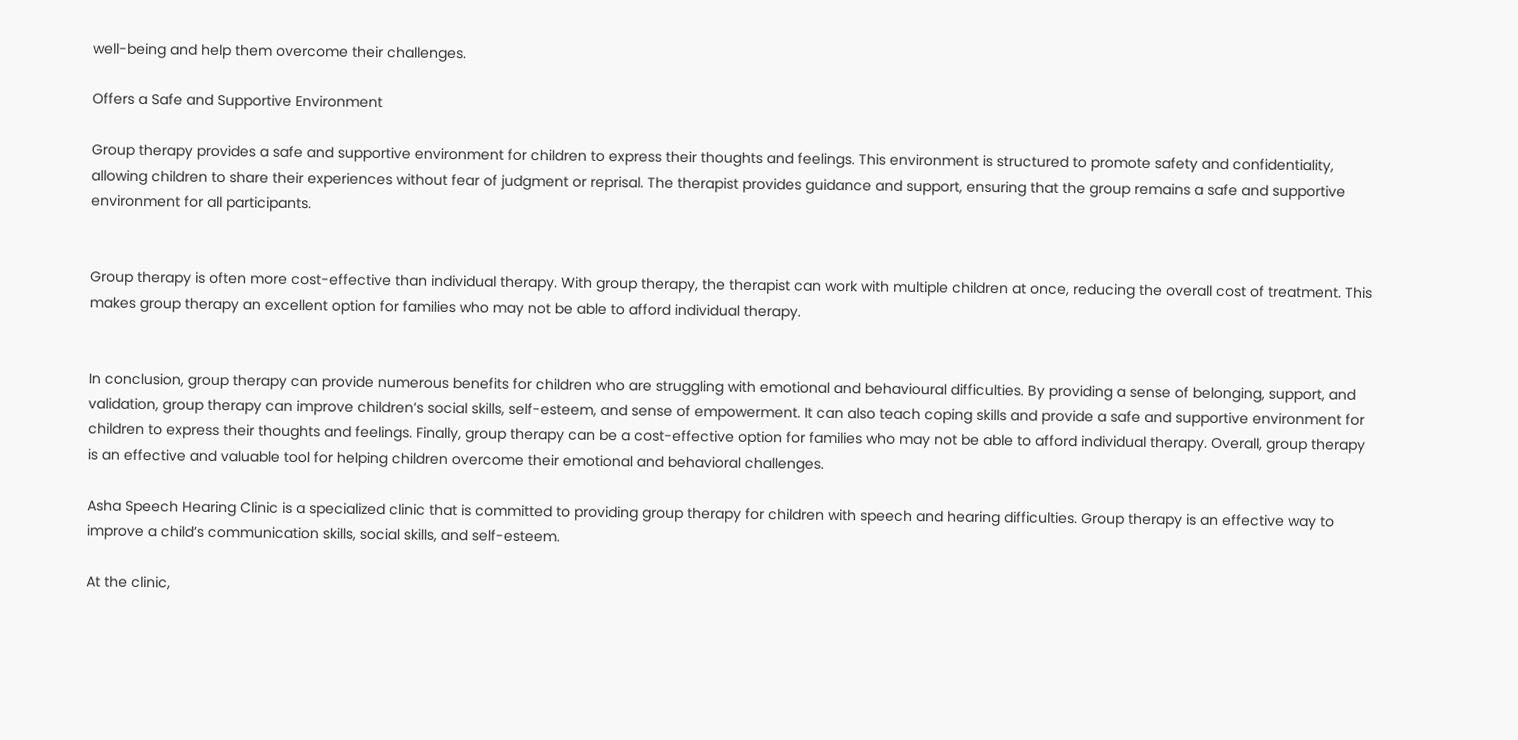well-being and help them overcome their challenges.

Offers a Safe and Supportive Environment

Group therapy provides a safe and supportive environment for children to express their thoughts and feelings. This environment is structured to promote safety and confidentiality, allowing children to share their experiences without fear of judgment or reprisal. The therapist provides guidance and support, ensuring that the group remains a safe and supportive environment for all participants.


Group therapy is often more cost-effective than individual therapy. With group therapy, the therapist can work with multiple children at once, reducing the overall cost of treatment. This makes group therapy an excellent option for families who may not be able to afford individual therapy.


In conclusion, group therapy can provide numerous benefits for children who are struggling with emotional and behavioural difficulties. By providing a sense of belonging, support, and validation, group therapy can improve children’s social skills, self-esteem, and sense of empowerment. It can also teach coping skills and provide a safe and supportive environment for children to express their thoughts and feelings. Finally, group therapy can be a cost-effective option for families who may not be able to afford individual therapy. Overall, group therapy is an effective and valuable tool for helping children overcome their emotional and behavioral challenges.

Asha Speech Hearing Clinic is a specialized clinic that is committed to providing group therapy for children with speech and hearing difficulties. Group therapy is an effective way to improve a child’s communication skills, social skills, and self-esteem.

At the clinic,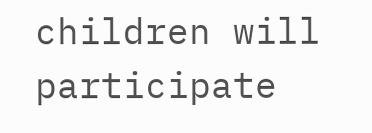children will participate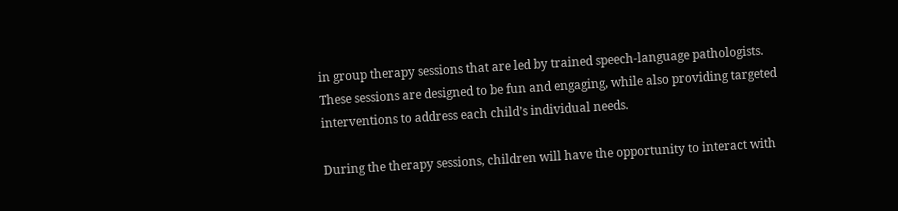in group therapy sessions that are led by trained speech-language pathologists. These sessions are designed to be fun and engaging, while also providing targeted interventions to address each child’s individual needs.

During the therapy sessions, children will have the opportunity to interact with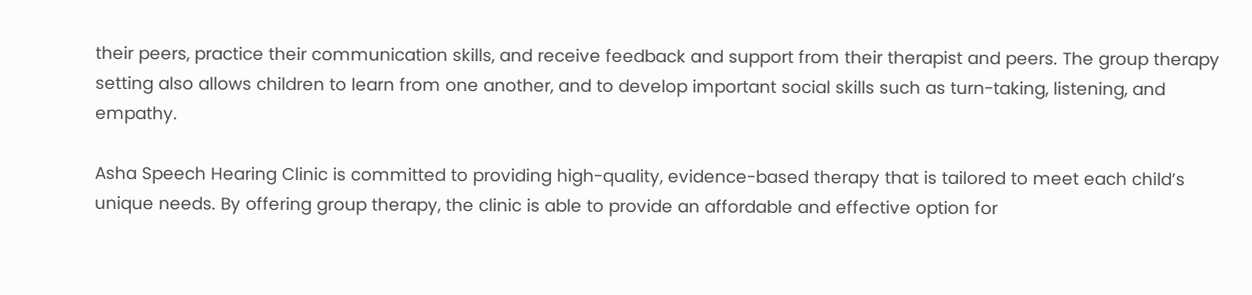their peers, practice their communication skills, and receive feedback and support from their therapist and peers. The group therapy setting also allows children to learn from one another, and to develop important social skills such as turn-taking, listening, and empathy.

Asha Speech Hearing Clinic is committed to providing high-quality, evidence-based therapy that is tailored to meet each child’s unique needs. By offering group therapy, the clinic is able to provide an affordable and effective option for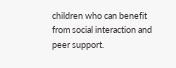children who can benefit from social interaction and peer support.